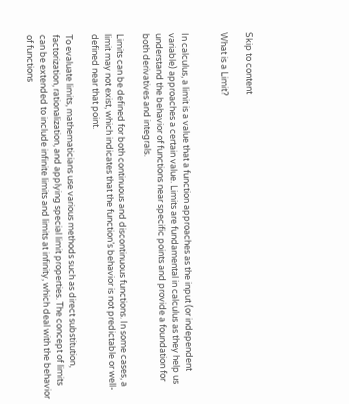Skip to content

What is a Limit?


In calculus, a limit is a value that a function approaches as the input (or independent variable) approaches a certain value. Limits are fundamental in calculus as they help us understand the behavior of functions near specific points and provide a foundation for both derivatives and integrals.

Limits can be defined for both continuous and discontinuous functions. In some cases, a limit may not exist, which indicates that the function’s behavior is not predictable or well-defined near that point.

To evaluate limits, mathematicians use various methods such as direct substitution, factorization, rationalization, and applying special limit properties. The concept of limits can be extended to include infinite limits and limits at infinity, which deal with the behavior of functions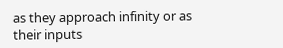as they approach infinity or as their inputs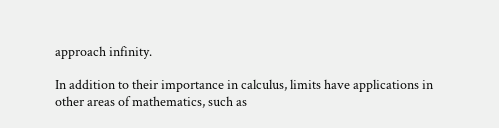approach infinity.

In addition to their importance in calculus, limits have applications in other areas of mathematics, such as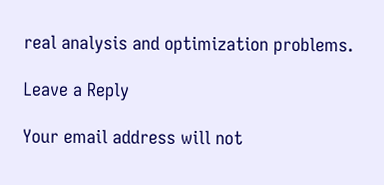real analysis and optimization problems.

Leave a Reply

Your email address will not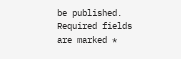be published. Required fields are marked *